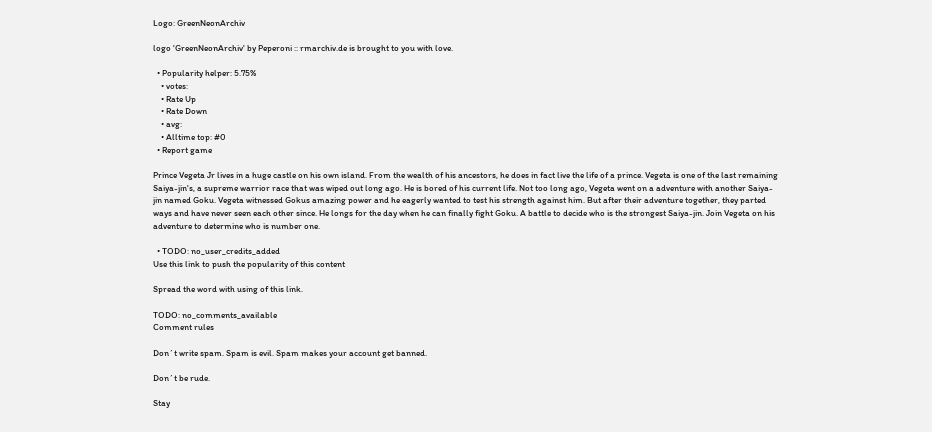Logo: GreenNeonArchiv

logo 'GreenNeonArchiv' by Peperoni :: rmarchiv.de is brought to you with love.

  • Popularity helper: 5.75%
    • votes:
    • Rate Up
    • Rate Down
    • avg:
    • Alltime top: #0
  • Report game

Prince Vegeta Jr lives in a huge castle on his own island. From the wealth of his ancestors, he does in fact live the life of a prince. Vegeta is one of the last remaining Saiya-jin's, a supreme warrior race that was wiped out long ago. He is bored of his current life. Not too long ago, Vegeta went on a adventure with another Saiya-jin named Goku. Vegeta witnessed Gokus amazing power and he eagerly wanted to test his strength against him. But after their adventure together, they parted ways and have never seen each other since. He longs for the day when he can finally fight Goku. A battle to decide who is the strongest Saiya-jin. Join Vegeta on his adventure to determine who is number one.

  • TODO: no_user_credits_added
Use this link to push the popularity of this content

Spread the word with using of this link.

TODO: no_comments_available
Comment rules

Don´t write spam. Spam is evil. Spam makes your account get banned.

Don´t be rude.

Stay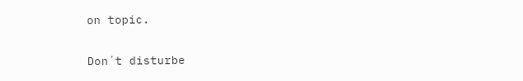on topic.

Don´t disturbe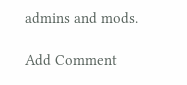admins and mods.

Add Comment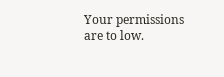Your permissions are to low.